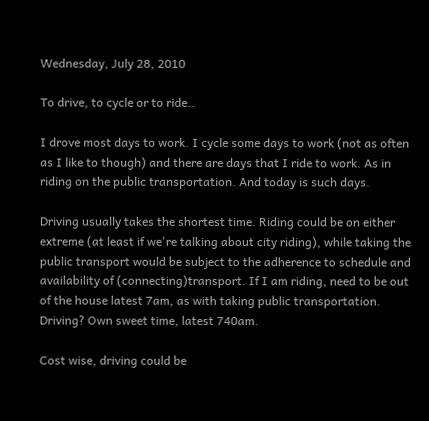Wednesday, July 28, 2010

To drive, to cycle or to ride..

I drove most days to work. I cycle some days to work (not as often as I like to though) and there are days that I ride to work. As in riding on the public transportation. And today is such days.

Driving usually takes the shortest time. Riding could be on either extreme (at least if we're talking about city riding), while taking the public transport would be subject to the adherence to schedule and availability of (connecting)transport. If I am riding, need to be out of the house latest 7am, as with taking public transportation. Driving? Own sweet time, latest 740am.

Cost wise, driving could be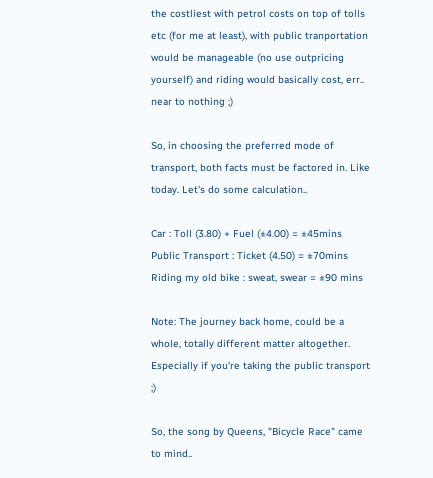the costliest with petrol costs on top of tolls etc (for me at least), with public tranportation would be manageable (no use outpricing yourself) and riding would basically cost, err.. near to nothing ;)

So, in choosing the preferred mode of transport, both facts must be factored in. Like today. Let's do some calculation..

Car : Toll (3.80) + Fuel (±4.00) = ±45mins
Public Transport : Ticket (4.50) = ±70mins
Riding my old bike : sweat, swear = ±90 mins

Note: The journey back home, could be a whole, totally different matter altogether. Especially if you're taking the public transport ;)

So, the song by Queens, "Bicycle Race" came to mind..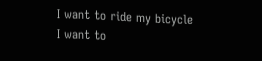I want to ride my bicycle
I want to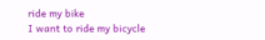ride my bike
I want to ride my bicycle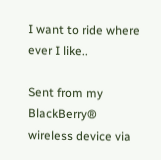I want to ride where ever I like..

Sent from my BlackBerry® wireless device via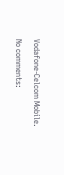Vodafone-Celcom Mobile.

No comments: